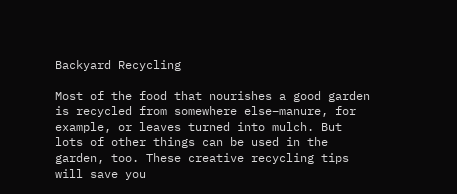Backyard Recycling

Most of the food that nourishes a good garden is recycled from somewhere else–manure, for example, or leaves turned into mulch. But lots of other things can be used in the garden, too. These creative recycling tips will save you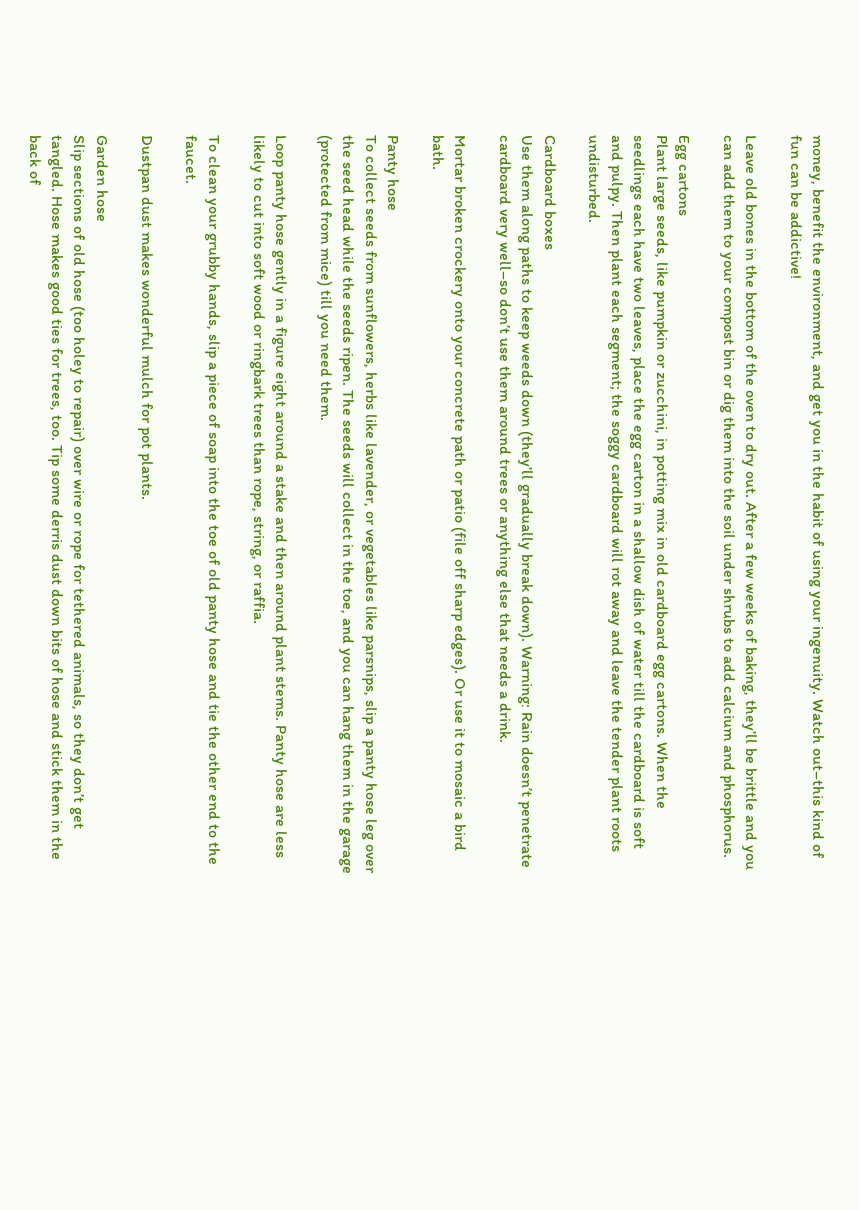money, benefit the environment, and get you in the habit of using your ingenuity. Watch out–this kind of fun can be addictive!

Leave old bones in the bottom of the oven to dry out. After a few weeks of baking, they’ll be brittle and you can add them to your compost bin or dig them into the soil under shrubs to add calcium and phosphorus.

Egg cartons
Plant large seeds, like pumpkin or zucchini, in potting mix in old cardboard egg cartons. When the seedlings each have two leaves, place the egg carton in a shallow dish of water till the cardboard is soft and pulpy. Then plant each segment; the soggy cardboard will rot away and leave the tender plant roots undisturbed.

Cardboard boxes
Use them along paths to keep weeds down (they’ll gradually break down). Warning: Rain doesn’t penetrate cardboard very well–so don’t use them around trees or anything else that needs a drink.

Mortar broken crockery onto your concrete path or patio (file off sharp edges). Or use it to mosaic a bird bath.

Panty hose
To collect seeds from sunflowers, herbs like lavender, or vegetables like parsnips, slip a panty hose leg over the seed head while the seeds ripen. The seeds will collect in the toe, and you can hang them in the garage (protected from mice) till you need them.

Loop panty hose gently in a figure eight around a stake and then around plant stems. Panty hose are less likely to cut into soft wood or ringbark trees than rope, string, or raffia.

To clean your grubby hands, slip a piece of soap into the toe of old panty hose and tie the other end to the faucet.

Dustpan dust makes wonderful mulch for pot plants.

Garden hose
Slip sections of old hose (too holey to repair) over wire or rope for tethered animals, so they don’t get tangled. Hose makes good ties for trees, too. Tip some derris dust down bits of hose and stick them in the back of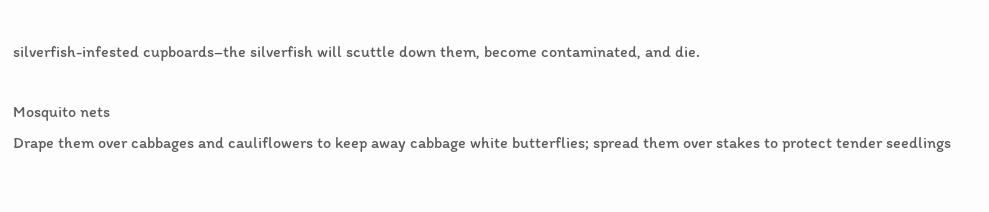silverfish-infested cupboards–the silverfish will scuttle down them, become contaminated, and die.

Mosquito nets
Drape them over cabbages and cauliflowers to keep away cabbage white butterflies; spread them over stakes to protect tender seedlings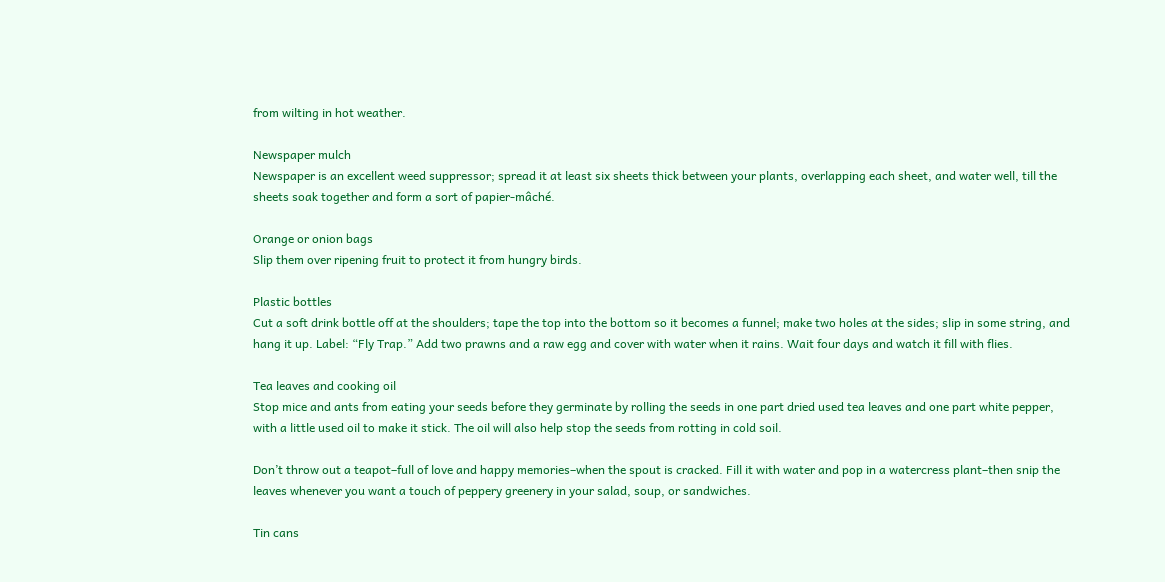from wilting in hot weather.

Newspaper mulch
Newspaper is an excellent weed suppressor; spread it at least six sheets thick between your plants, overlapping each sheet, and water well, till the sheets soak together and form a sort of papier-mâché.

Orange or onion bags
Slip them over ripening fruit to protect it from hungry birds.

Plastic bottles
Cut a soft drink bottle off at the shoulders; tape the top into the bottom so it becomes a funnel; make two holes at the sides; slip in some string, and hang it up. Label: “Fly Trap.” Add two prawns and a raw egg and cover with water when it rains. Wait four days and watch it fill with flies.

Tea leaves and cooking oil
Stop mice and ants from eating your seeds before they germinate by rolling the seeds in one part dried used tea leaves and one part white pepper, with a little used oil to make it stick. The oil will also help stop the seeds from rotting in cold soil.

Don’t throw out a teapot–full of love and happy memories–when the spout is cracked. Fill it with water and pop in a watercress plant–then snip the leaves whenever you want a touch of peppery greenery in your salad, soup, or sandwiches.

Tin cans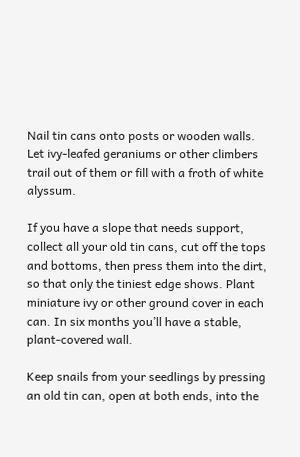Nail tin cans onto posts or wooden walls. Let ivy-leafed geraniums or other climbers trail out of them or fill with a froth of white alyssum.

If you have a slope that needs support, collect all your old tin cans, cut off the tops and bottoms, then press them into the dirt, so that only the tiniest edge shows. Plant miniature ivy or other ground cover in each can. In six months you’ll have a stable, plant-covered wall.

Keep snails from your seedlings by pressing an old tin can, open at both ends, into the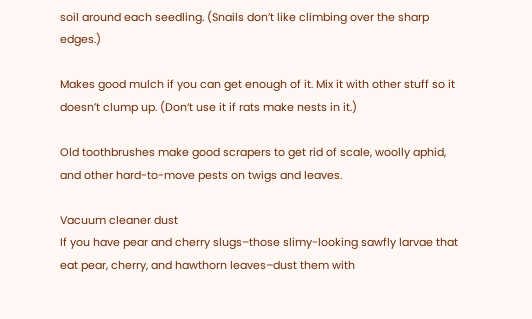soil around each seedling. (Snails don’t like climbing over the sharp edges.)

Makes good mulch if you can get enough of it. Mix it with other stuff so it doesn’t clump up. (Don’t use it if rats make nests in it.)

Old toothbrushes make good scrapers to get rid of scale, woolly aphid, and other hard-to-move pests on twigs and leaves.

Vacuum cleaner dust
If you have pear and cherry slugs–those slimy-looking sawfly larvae that eat pear, cherry, and hawthorn leaves–dust them with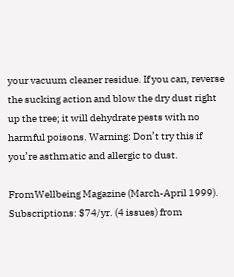your vacuum cleaner residue. If you can, reverse the sucking action and blow the dry dust right up the tree; it will dehydrate pests with no harmful poisons. Warning: Don’t try this if you’re asthmatic and allergic to dust.

FromWellbeing Magazine (March-April 1999). Subscriptions: $74/yr. (4 issues) from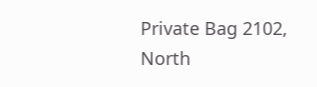Private Bag 2102, North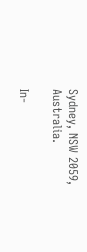Sydney, NSW 2059, Australia.

In-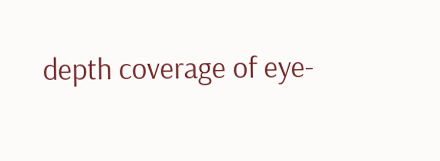depth coverage of eye-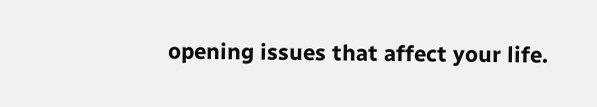opening issues that affect your life.